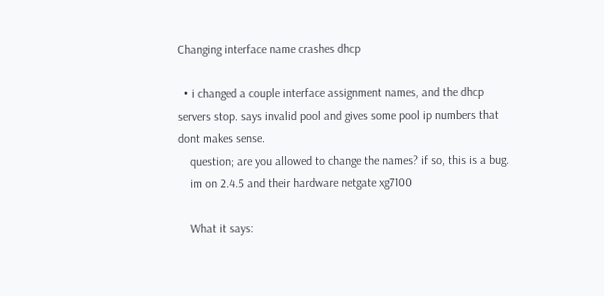Changing interface name crashes dhcp

  • i changed a couple interface assignment names, and the dhcp servers stop. says invalid pool and gives some pool ip numbers that dont makes sense.
    question; are you allowed to change the names? if so, this is a bug.
    im on 2.4.5 and their hardware netgate xg7100

    What it says: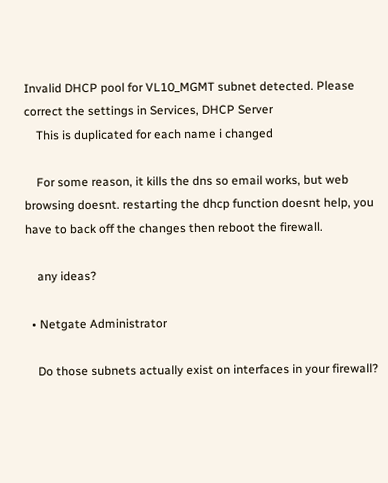Invalid DHCP pool for VL10_MGMT subnet detected. Please correct the settings in Services, DHCP Server
    This is duplicated for each name i changed

    For some reason, it kills the dns so email works, but web browsing doesnt. restarting the dhcp function doesnt help, you have to back off the changes then reboot the firewall.

    any ideas?

  • Netgate Administrator

    Do those subnets actually exist on interfaces in your firewall?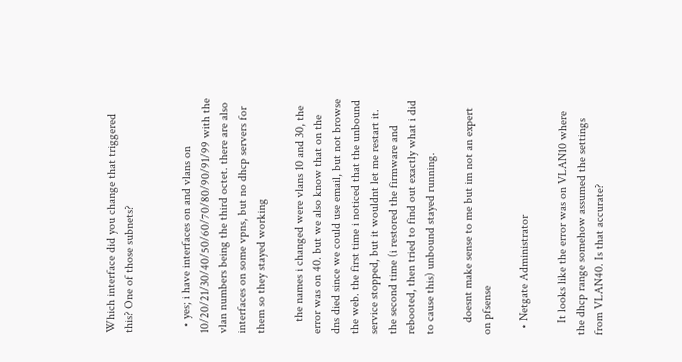Which interface did you change that triggered this? One of those subnets?


  • yes; i have interfaces on and vlans on 10/20/21/30/40/50/60/70/80/90/91/99 with the vlan numbers being the third octet. there are also interfaces on some vpns, but no dhcp servers for them so they stayed working

    the names i changed were vlans 10 and 30, the error was on 40. but we also know that on the dns died since we could use email, but not browse the web. the first time i noticed that the unbound service stopped, but it wouldnt let me restart it. the second time (i restored the firmware and rebooted, then tried to find out exactly what i did to cause this) unbound stayed running.

    doesnt make sense to me but im not an expert on pfsense

  • Netgate Administrator

    It looks like the error was on VLAN10 where the dhcp range somehow assumed the settings from VLAN40. Is that accurate?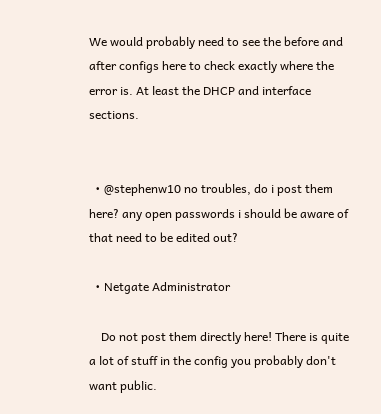We would probably need to see the before and after configs here to check exactly where the error is. At least the DHCP and interface sections.


  • @stephenw10 no troubles, do i post them here? any open passwords i should be aware of that need to be edited out?

  • Netgate Administrator

    Do not post them directly here! There is quite a lot of stuff in the config you probably don't want public.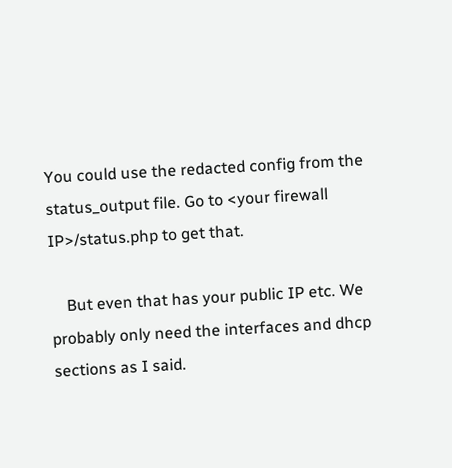You could use the redacted config from the status_output file. Go to <your firewall IP>/status.php to get that.

    But even that has your public IP etc. We probably only need the interfaces and dhcp sections as I said.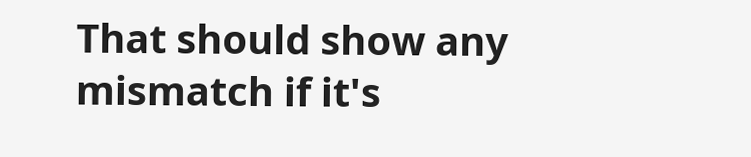That should show any mismatch if it's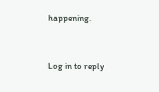happening.


Log in to reply